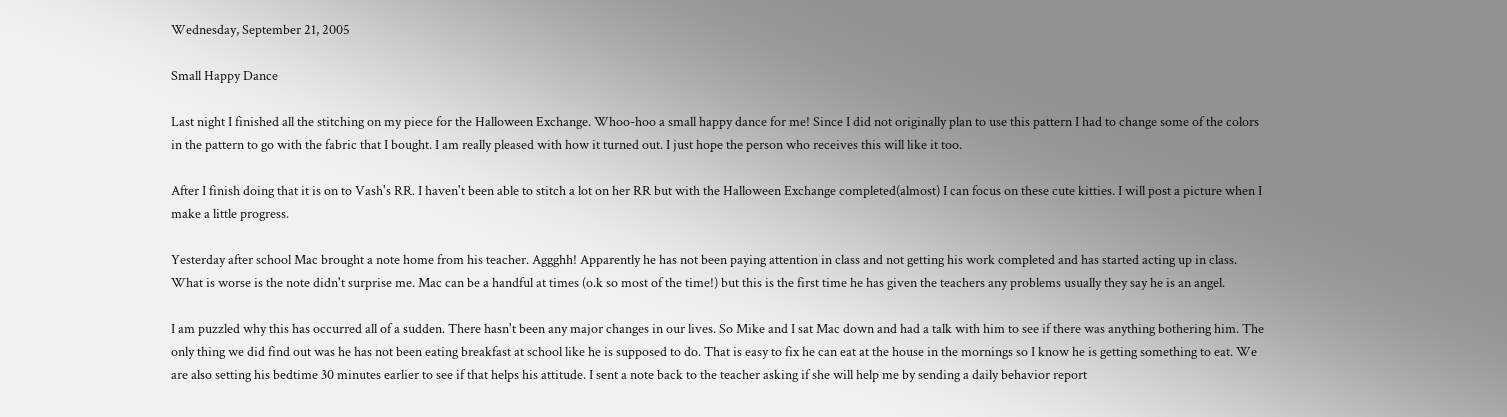Wednesday, September 21, 2005

Small Happy Dance

Last night I finished all the stitching on my piece for the Halloween Exchange. Whoo-hoo a small happy dance for me! Since I did not originally plan to use this pattern I had to change some of the colors in the pattern to go with the fabric that I bought. I am really pleased with how it turned out. I just hope the person who receives this will like it too.

After I finish doing that it is on to Vash's RR. I haven't been able to stitch a lot on her RR but with the Halloween Exchange completed(almost) I can focus on these cute kitties. I will post a picture when I make a little progress.

Yesterday after school Mac brought a note home from his teacher. Aggghh! Apparently he has not been paying attention in class and not getting his work completed and has started acting up in class. What is worse is the note didn't surprise me. Mac can be a handful at times (o.k so most of the time!) but this is the first time he has given the teachers any problems usually they say he is an angel.

I am puzzled why this has occurred all of a sudden. There hasn't been any major changes in our lives. So Mike and I sat Mac down and had a talk with him to see if there was anything bothering him. The only thing we did find out was he has not been eating breakfast at school like he is supposed to do. That is easy to fix he can eat at the house in the mornings so I know he is getting something to eat. We are also setting his bedtime 30 minutes earlier to see if that helps his attitude. I sent a note back to the teacher asking if she will help me by sending a daily behavior report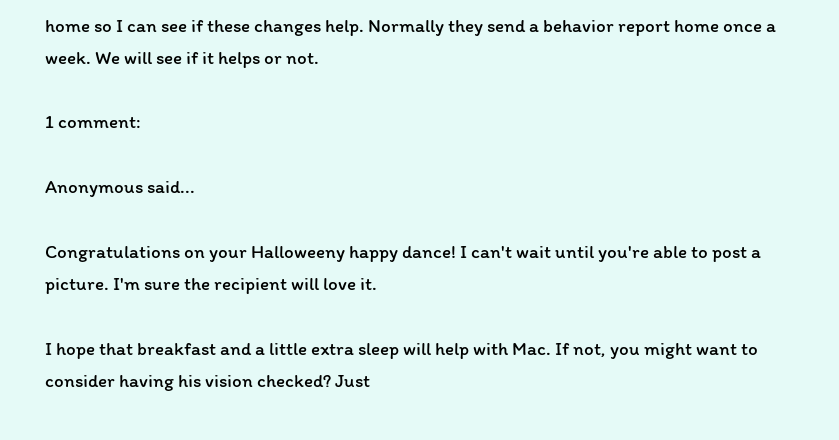home so I can see if these changes help. Normally they send a behavior report home once a week. We will see if it helps or not.

1 comment:

Anonymous said...

Congratulations on your Halloweeny happy dance! I can't wait until you're able to post a picture. I'm sure the recipient will love it.

I hope that breakfast and a little extra sleep will help with Mac. If not, you might want to consider having his vision checked? Just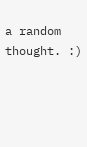a random thought. :)